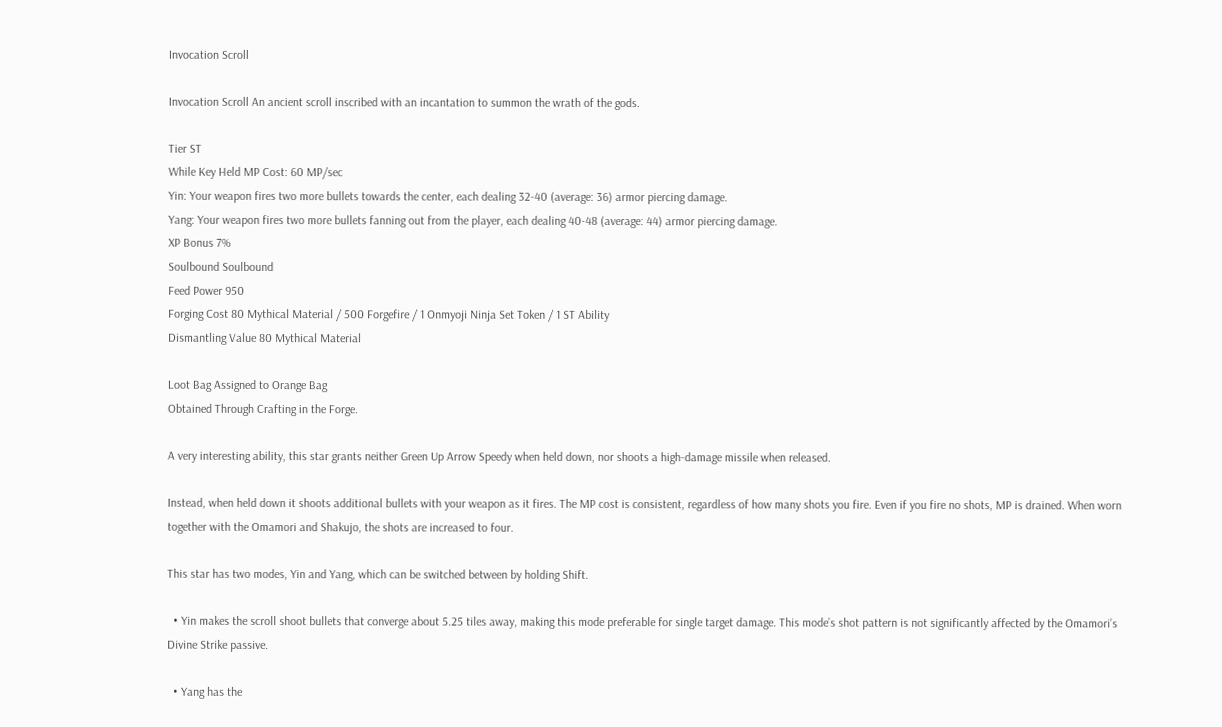Invocation Scroll

Invocation Scroll An ancient scroll inscribed with an incantation to summon the wrath of the gods.

Tier ST
While Key Held MP Cost: 60 MP/sec
Yin: Your weapon fires two more bullets towards the center, each dealing 32-40 (average: 36) armor piercing damage.
Yang: Your weapon fires two more bullets fanning out from the player, each dealing 40-48 (average: 44) armor piercing damage.
XP Bonus 7%
Soulbound Soulbound
Feed Power 950
Forging Cost 80 Mythical Material / 500 Forgefire / 1 Onmyoji Ninja Set Token / 1 ST Ability
Dismantling Value 80 Mythical Material

Loot Bag Assigned to Orange Bag
Obtained Through Crafting in the Forge.

A very interesting ability, this star grants neither Green Up Arrow Speedy when held down, nor shoots a high-damage missile when released.

Instead, when held down it shoots additional bullets with your weapon as it fires. The MP cost is consistent, regardless of how many shots you fire. Even if you fire no shots, MP is drained. When worn together with the Omamori and Shakujo, the shots are increased to four.

This star has two modes, Yin and Yang, which can be switched between by holding Shift.

  • Yin makes the scroll shoot bullets that converge about 5.25 tiles away, making this mode preferable for single target damage. This mode’s shot pattern is not significantly affected by the Omamori’s Divine Strike passive.

  • Yang has the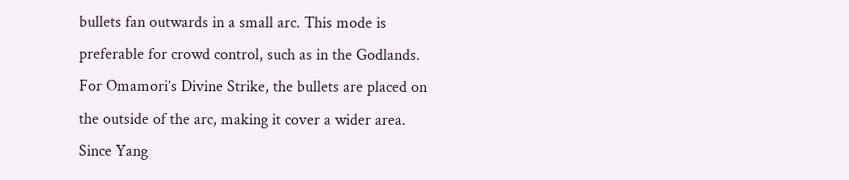bullets fan outwards in a small arc. This mode is preferable for crowd control, such as in the Godlands. For Omamori’s Divine Strike, the bullets are placed on the outside of the arc, making it cover a wider area. Since Yang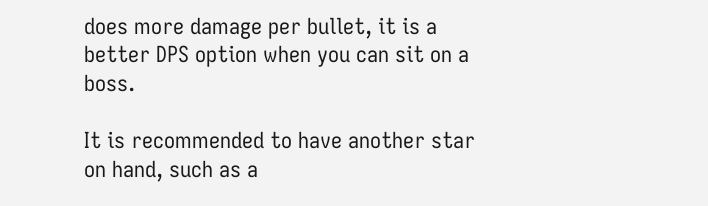does more damage per bullet, it is a better DPS option when you can sit on a boss.

It is recommended to have another star on hand, such as a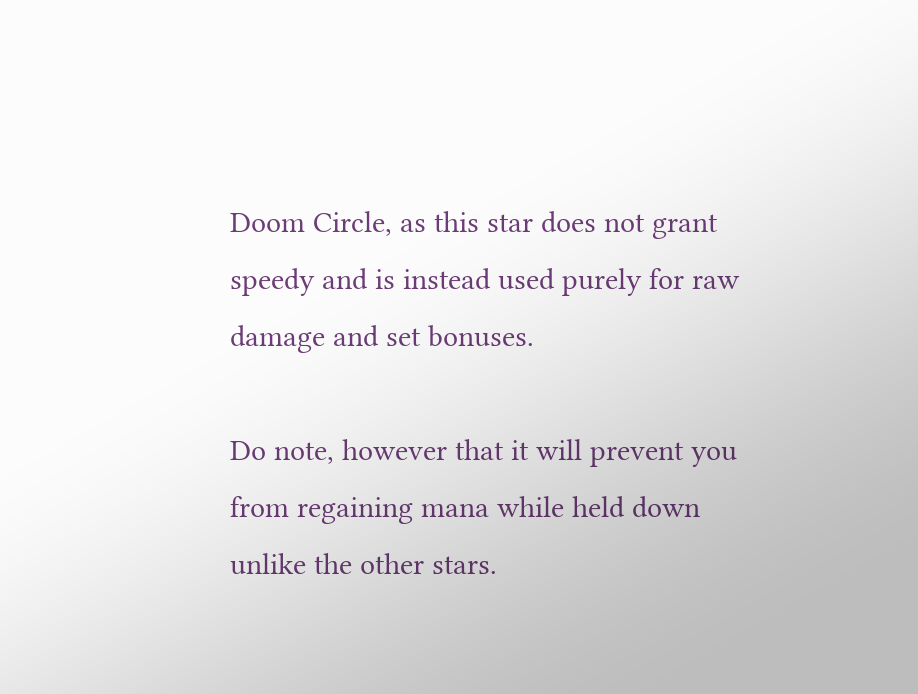Doom Circle, as this star does not grant speedy and is instead used purely for raw damage and set bonuses.

Do note, however that it will prevent you from regaining mana while held down unlike the other stars.